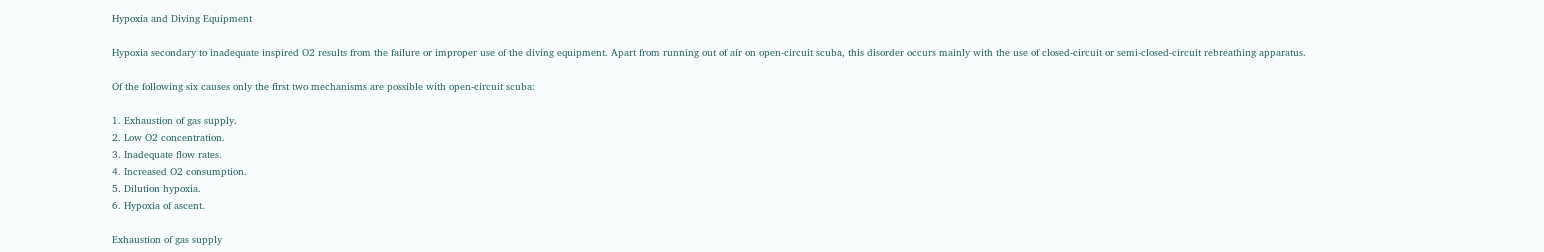Hypoxia and Diving Equipment

Hypoxia secondary to inadequate inspired O2 results from the failure or improper use of the diving equipment. Apart from running out of air on open-circuit scuba, this disorder occurs mainly with the use of closed-circuit or semi-closed-circuit rebreathing apparatus.

Of the following six causes only the first two mechanisms are possible with open-circuit scuba:

1. Exhaustion of gas supply.
2. Low O2 concentration.
3. Inadequate flow rates.
4. Increased O2 consumption.
5. Dilution hypoxia.
6. Hypoxia of ascent.

Exhaustion of gas supply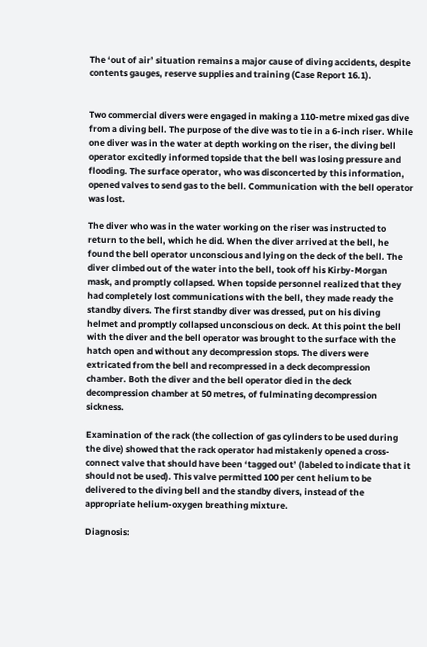The ‘out of air’ situation remains a major cause of diving accidents, despite contents gauges, reserve supplies and training (Case Report 16.1).


Two commercial divers were engaged in making a 110-metre mixed gas dive from a diving bell. The purpose of the dive was to tie in a 6-inch riser. While one diver was in the water at depth working on the riser, the diving bell operator excitedly informed topside that the bell was losing pressure and flooding. The surface operator, who was disconcerted by this information, opened valves to send gas to the bell. Communication with the bell operator was lost.

The diver who was in the water working on the riser was instructed to return to the bell, which he did. When the diver arrived at the bell, he found the bell operator unconscious and lying on the deck of the bell. The diver climbed out of the water into the bell, took off his Kirby-Morgan mask, and promptly collapsed. When topside personnel realized that they had completely lost communications with the bell, they made ready the standby divers. The first standby diver was dressed, put on his diving helmet and promptly collapsed unconscious on deck. At this point the bell with the diver and the bell operator was brought to the surface with the hatch open and without any decompression stops. The divers were extricated from the bell and recompressed in a deck decompression chamber. Both the diver and the bell operator died in the deck decompression chamber at 50 metres, of fulminating decompression sickness.

Examination of the rack (the collection of gas cylinders to be used during the dive) showed that the rack operator had mistakenly opened a cross-connect valve that should have been ‘tagged out’ (labeled to indicate that it should not be used). This valve permitted 100 per cent helium to be delivered to the diving bell and the standby divers, instead of the appropriate helium-oxygen breathing mixture.

Diagnosis: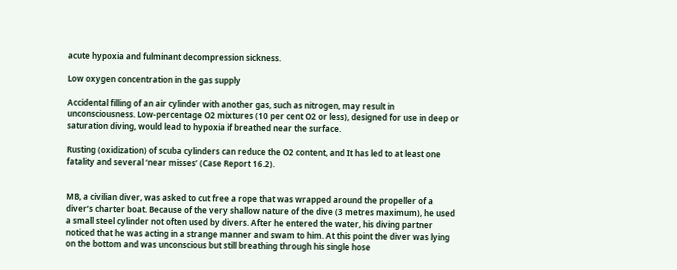acute hypoxia and fulminant decompression sickness.

Low oxygen concentration in the gas supply

Accidental filling of an air cylinder with another gas, such as nitrogen, may result in unconsciousness. Low-percentage O2 mixtures (10 per cent O2 or less), designed for use in deep or saturation diving, would lead to hypoxia if breathed near the surface.

Rusting (oxidization) of scuba cylinders can reduce the O2 content, and It has led to at least one fatality and several ‘near misses’ (Case Report 16.2).


MB, a civilian diver, was asked to cut free a rope that was wrapped around the propeller of a diver’s charter boat. Because of the very shallow nature of the dive (3 metres maximum), he used a small steel cylinder not often used by divers. After he entered the water, his diving partner noticed that he was acting in a strange manner and swam to him. At this point the diver was lying on the bottom and was unconscious but still breathing through his single hose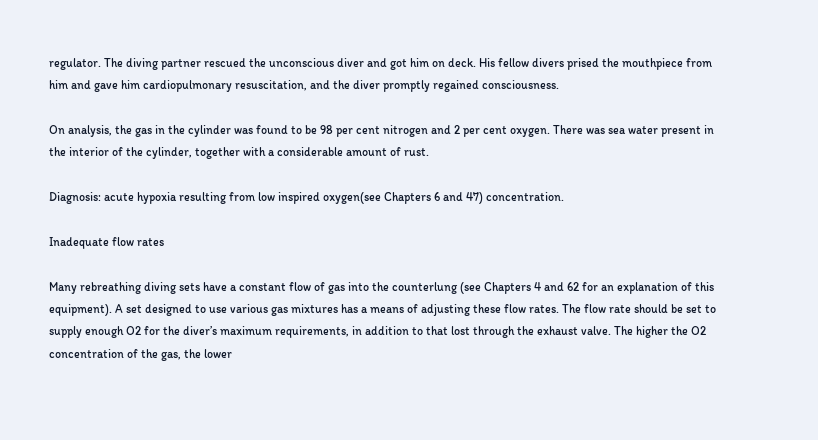regulator. The diving partner rescued the unconscious diver and got him on deck. His fellow divers prised the mouthpiece from him and gave him cardiopulmonary resuscitation, and the diver promptly regained consciousness.

On analysis, the gas in the cylinder was found to be 98 per cent nitrogen and 2 per cent oxygen. There was sea water present in the interior of the cylinder, together with a considerable amount of rust.

Diagnosis: acute hypoxia resulting from low inspired oxygen(see Chapters 6 and 47) concentration.

Inadequate flow rates

Many rebreathing diving sets have a constant flow of gas into the counterlung (see Chapters 4 and 62 for an explanation of this equipment). A set designed to use various gas mixtures has a means of adjusting these flow rates. The flow rate should be set to supply enough O2 for the diver’s maximum requirements, in addition to that lost through the exhaust valve. The higher the O2 concentration of the gas, the lower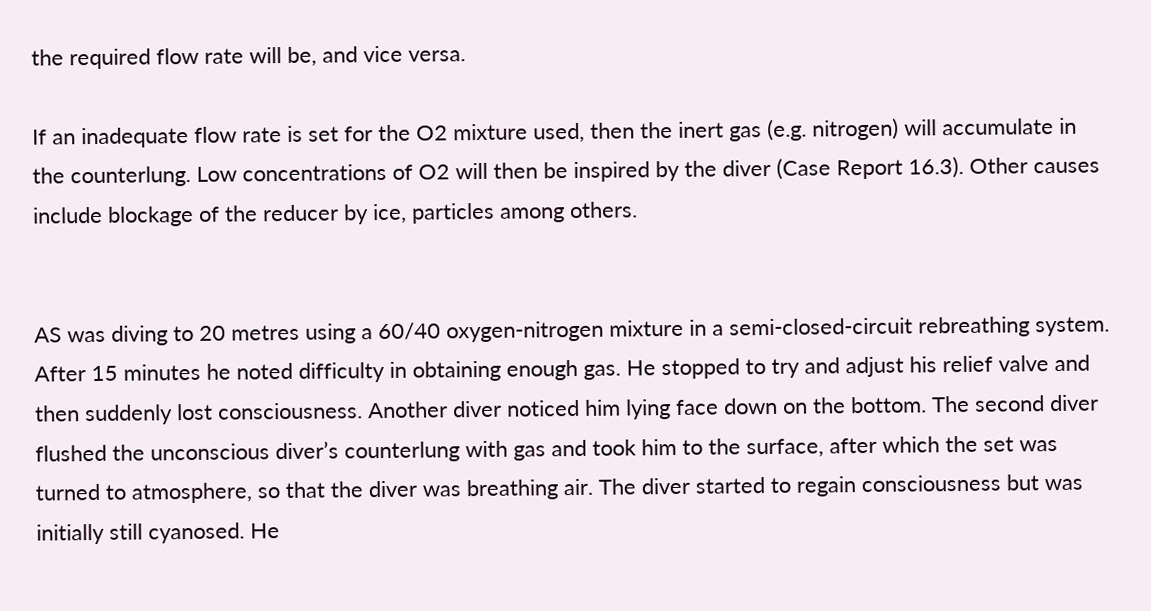the required flow rate will be, and vice versa.

If an inadequate flow rate is set for the O2 mixture used, then the inert gas (e.g. nitrogen) will accumulate in the counterlung. Low concentrations of O2 will then be inspired by the diver (Case Report 16.3). Other causes include blockage of the reducer by ice, particles among others.


AS was diving to 20 metres using a 60/40 oxygen-nitrogen mixture in a semi-closed-circuit rebreathing system. After 15 minutes he noted difficulty in obtaining enough gas. He stopped to try and adjust his relief valve and then suddenly lost consciousness. Another diver noticed him lying face down on the bottom. The second diver flushed the unconscious diver’s counterlung with gas and took him to the surface, after which the set was turned to atmosphere, so that the diver was breathing air. The diver started to regain consciousness but was initially still cyanosed. He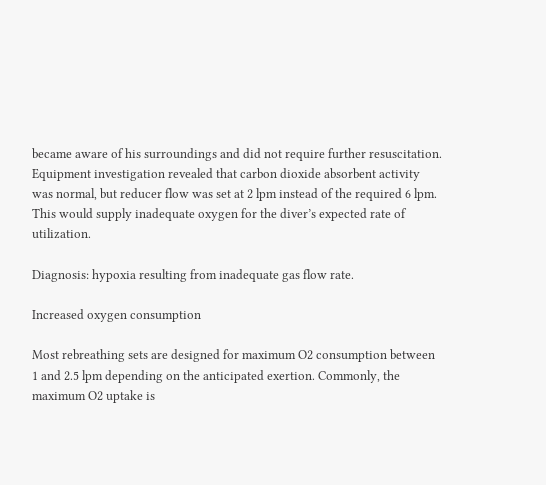became aware of his surroundings and did not require further resuscitation. Equipment investigation revealed that carbon dioxide absorbent activity was normal, but reducer flow was set at 2 lpm instead of the required 6 lpm. This would supply inadequate oxygen for the diver’s expected rate of utilization.

Diagnosis: hypoxia resulting from inadequate gas flow rate.

Increased oxygen consumption

Most rebreathing sets are designed for maximum O2 consumption between 1 and 2.5 lpm depending on the anticipated exertion. Commonly, the maximum O2 uptake is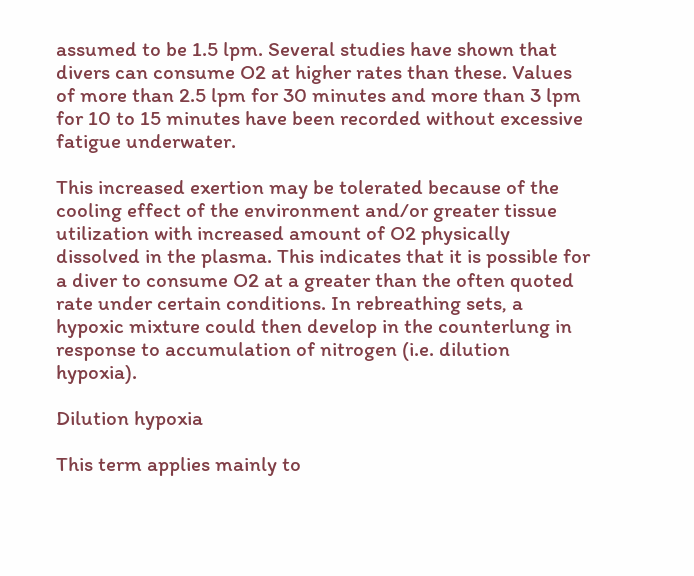assumed to be 1.5 lpm. Several studies have shown that divers can consume O2 at higher rates than these. Values of more than 2.5 lpm for 30 minutes and more than 3 lpm for 10 to 15 minutes have been recorded without excessive fatigue underwater.

This increased exertion may be tolerated because of the cooling effect of the environment and/or greater tissue utilization with increased amount of O2 physically dissolved in the plasma. This indicates that it is possible for a diver to consume O2 at a greater than the often quoted rate under certain conditions. In rebreathing sets, a hypoxic mixture could then develop in the counterlung in response to accumulation of nitrogen (i.e. dilution hypoxia).

Dilution hypoxia

This term applies mainly to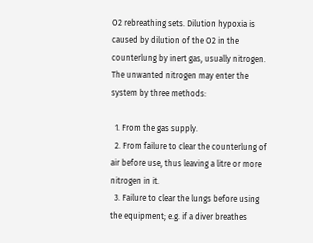O2 rebreathing sets. Dilution hypoxia is caused by dilution of the O2 in the counterlung by inert gas, usually nitrogen. The unwanted nitrogen may enter the system by three methods:

  1. From the gas supply.
  2. From failure to clear the counterlung of air before use, thus leaving a litre or more nitrogen in it.
  3. Failure to clear the lungs before using the equipment; e.g. if a diver breathes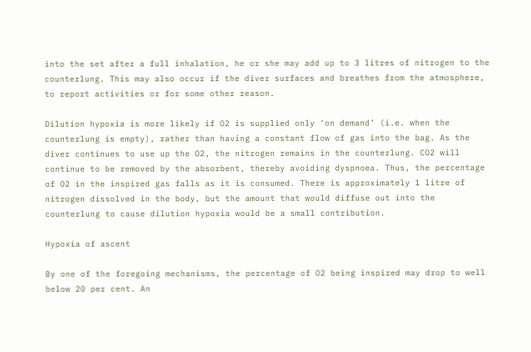into the set after a full inhalation, he or she may add up to 3 litres of nitrogen to the counterlung. This may also occur if the diver surfaces and breathes from the atmosphere, to report activities or for some other reason.

Dilution hypoxia is more likely if O2 is supplied only ‘on demand’ (i.e. when the counterlung is empty), rather than having a constant flow of gas into the bag. As the diver continues to use up the O2, the nitrogen remains in the counterlung. CO2 will continue to be removed by the absorbent, thereby avoiding dyspnoea. Thus, the percentage of O2 in the inspired gas falls as it is consumed. There is approximately 1 litre of nitrogen dissolved in the body, but the amount that would diffuse out into the counterlung to cause dilution hypoxia would be a small contribution.

Hypoxia of ascent

By one of the foregoing mechanisms, the percentage of O2 being inspired may drop to well below 20 per cent. An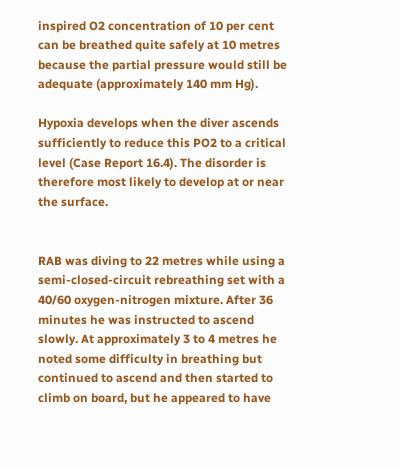inspired O2 concentration of 10 per cent can be breathed quite safely at 10 metres because the partial pressure would still be adequate (approximately 140 mm Hg).

Hypoxia develops when the diver ascends sufficiently to reduce this PO2 to a critical level (Case Report 16.4). The disorder is therefore most likely to develop at or near the surface.


RAB was diving to 22 metres while using a semi-closed-circuit rebreathing set with a 40/60 oxygen-nitrogen mixture. After 36 minutes he was instructed to ascend slowly. At approximately 3 to 4 metres he noted some difficulty in breathing but continued to ascend and then started to climb on board, but he appeared to have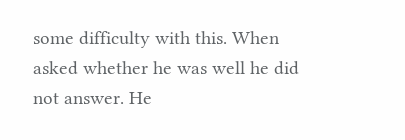some difficulty with this. When asked whether he was well he did not answer. He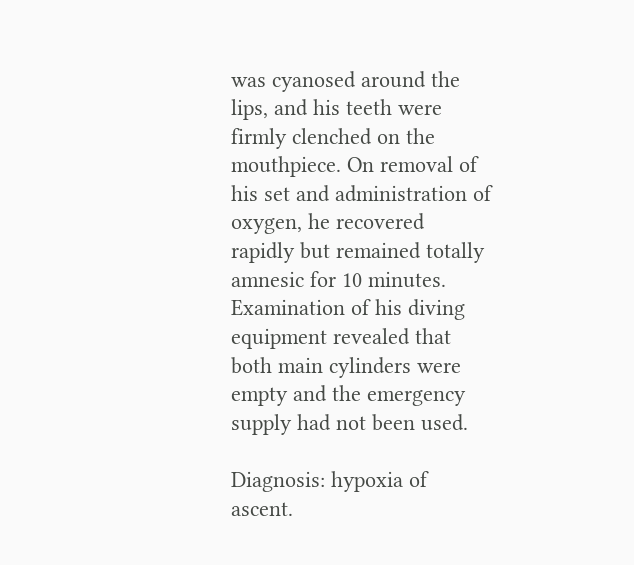was cyanosed around the lips, and his teeth were firmly clenched on the mouthpiece. On removal of his set and administration of oxygen, he recovered rapidly but remained totally amnesic for 10 minutes. Examination of his diving equipment revealed that both main cylinders were empty and the emergency supply had not been used.

Diagnosis: hypoxia of ascent.